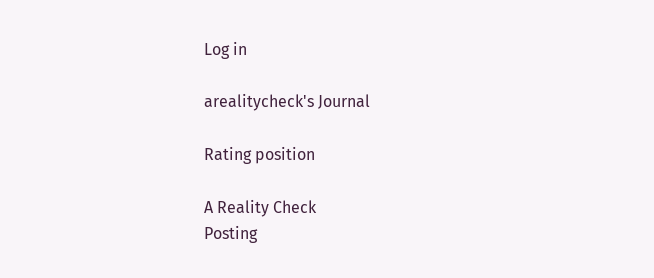Log in

arealitycheck's Journal

Rating position

A Reality Check
Posting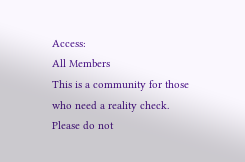Access:
All Members
This is a community for those who need a reality check. Please do not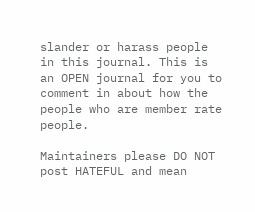slander or harass people in this journal. This is an OPEN journal for you to comment in about how the people who are member rate people.

Maintainers please DO NOT post HATEFUL and mean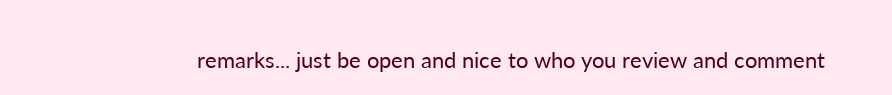remarks... just be open and nice to who you review and comment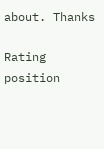about. Thanks

Rating position